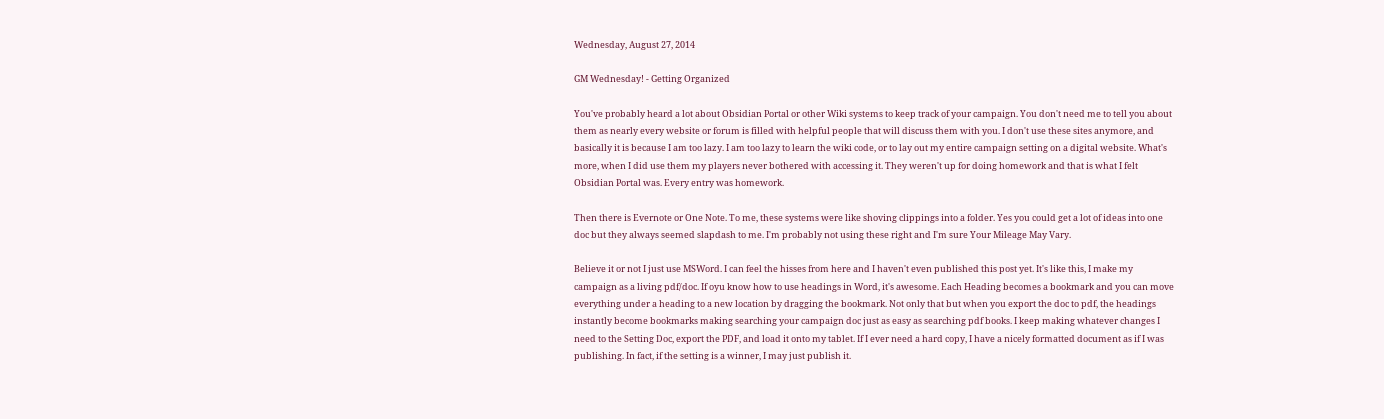Wednesday, August 27, 2014

GM Wednesday! - Getting Organized

You've probably heard a lot about Obsidian Portal or other Wiki systems to keep track of your campaign. You don't need me to tell you about them as nearly every website or forum is filled with helpful people that will discuss them with you. I don't use these sites anymore, and basically it is because I am too lazy. I am too lazy to learn the wiki code, or to lay out my entire campaign setting on a digital website. What's more, when I did use them my players never bothered with accessing it. They weren't up for doing homework and that is what I felt Obsidian Portal was. Every entry was homework.

Then there is Evernote or One Note. To me, these systems were like shoving clippings into a folder. Yes you could get a lot of ideas into one doc but they always seemed slapdash to me. I'm probably not using these right and I'm sure Your Mileage May Vary.

Believe it or not I just use MSWord. I can feel the hisses from here and I haven't even published this post yet. It's like this, I make my campaign as a living pdf/doc. If oyu know how to use headings in Word, it's awesome. Each Heading becomes a bookmark and you can move everything under a heading to a new location by dragging the bookmark. Not only that but when you export the doc to pdf, the headings instantly become bookmarks making searching your campaign doc just as easy as searching pdf books. I keep making whatever changes I need to the Setting Doc, export the PDF, and load it onto my tablet. If I ever need a hard copy, I have a nicely formatted document as if I was publishing. In fact, if the setting is a winner, I may just publish it.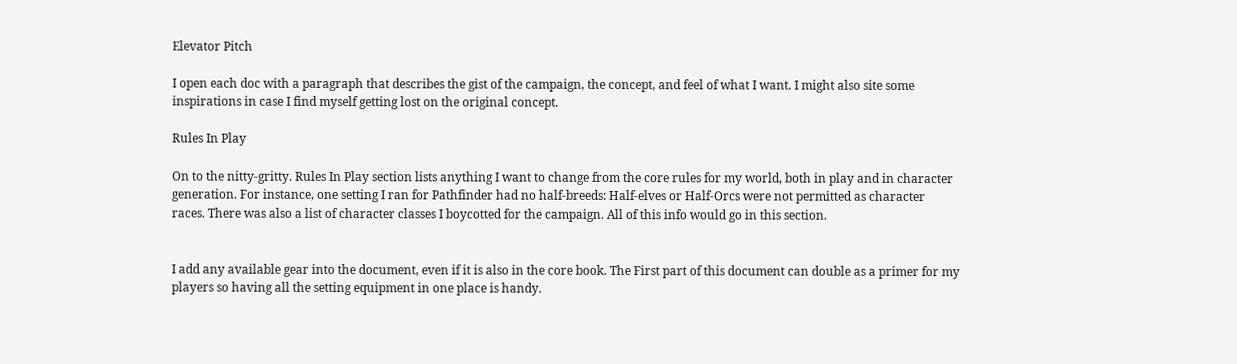Elevator Pitch

I open each doc with a paragraph that describes the gist of the campaign, the concept, and feel of what I want. I might also site some inspirations in case I find myself getting lost on the original concept.

Rules In Play

On to the nitty-gritty. Rules In Play section lists anything I want to change from the core rules for my world, both in play and in character generation. For instance, one setting I ran for Pathfinder had no half-breeds: Half-elves or Half-Orcs were not permitted as character races. There was also a list of character classes I boycotted for the campaign. All of this info would go in this section.


I add any available gear into the document, even if it is also in the core book. The First part of this document can double as a primer for my players so having all the setting equipment in one place is handy.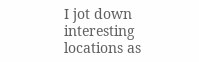I jot down interesting locations as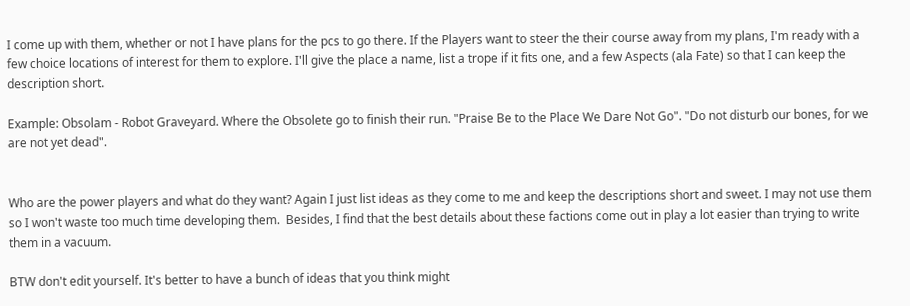I come up with them, whether or not I have plans for the pcs to go there. If the Players want to steer the their course away from my plans, I'm ready with a few choice locations of interest for them to explore. I'll give the place a name, list a trope if it fits one, and a few Aspects (ala Fate) so that I can keep the description short.

Example: Obsolam - Robot Graveyard. Where the Obsolete go to finish their run. "Praise Be to the Place We Dare Not Go". "Do not disturb our bones, for we are not yet dead".


Who are the power players and what do they want? Again I just list ideas as they come to me and keep the descriptions short and sweet. I may not use them so I won't waste too much time developing them.  Besides, I find that the best details about these factions come out in play a lot easier than trying to write them in a vacuum.

BTW don't edit yourself. It's better to have a bunch of ideas that you think might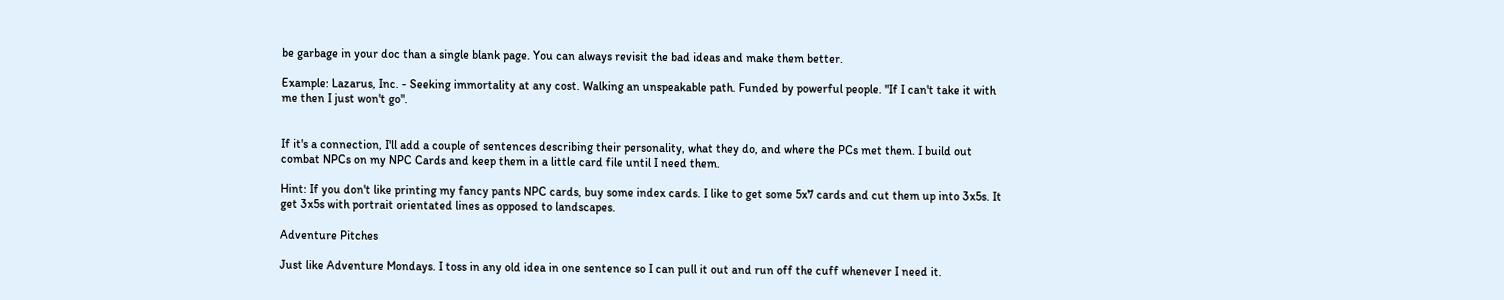be garbage in your doc than a single blank page. You can always revisit the bad ideas and make them better.

Example: Lazarus, Inc. - Seeking immortality at any cost. Walking an unspeakable path. Funded by powerful people. "If I can't take it with me then I just won't go".


If it's a connection, I'll add a couple of sentences describing their personality, what they do, and where the PCs met them. I build out combat NPCs on my NPC Cards and keep them in a little card file until I need them.

Hint: If you don't like printing my fancy pants NPC cards, buy some index cards. I like to get some 5x7 cards and cut them up into 3x5s. It get 3x5s with portrait orientated lines as opposed to landscapes.

Adventure Pitches

Just like Adventure Mondays. I toss in any old idea in one sentence so I can pull it out and run off the cuff whenever I need it.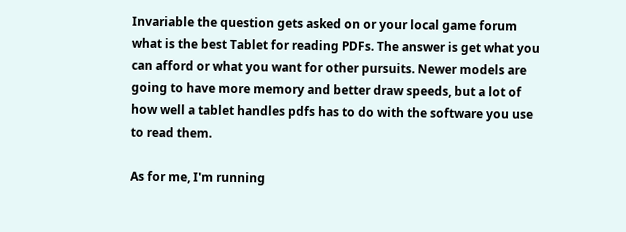Invariable the question gets asked on or your local game forum what is the best Tablet for reading PDFs. The answer is get what you can afford or what you want for other pursuits. Newer models are going to have more memory and better draw speeds, but a lot of how well a tablet handles pdfs has to do with the software you use to read them.

As for me, I'm running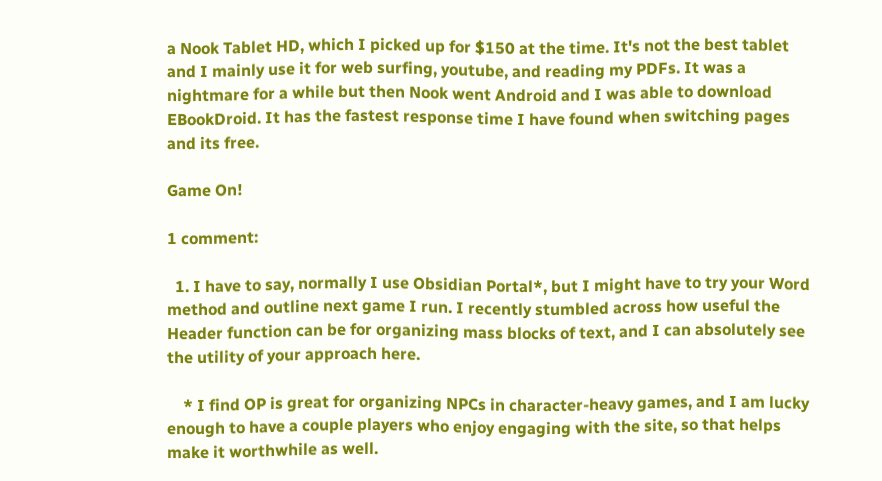a Nook Tablet HD, which I picked up for $150 at the time. It's not the best tablet and I mainly use it for web surfing, youtube, and reading my PDFs. It was a nightmare for a while but then Nook went Android and I was able to download EBookDroid. It has the fastest response time I have found when switching pages and its free.

Game On!

1 comment:

  1. I have to say, normally I use Obsidian Portal*, but I might have to try your Word method and outline next game I run. I recently stumbled across how useful the Header function can be for organizing mass blocks of text, and I can absolutely see the utility of your approach here.

    * I find OP is great for organizing NPCs in character-heavy games, and I am lucky enough to have a couple players who enjoy engaging with the site, so that helps make it worthwhile as well.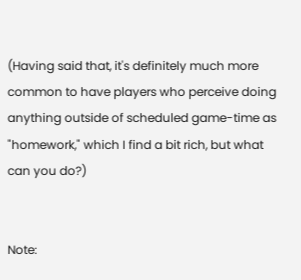(Having said that, it's definitely much more common to have players who perceive doing anything outside of scheduled game-time as "homework," which I find a bit rich, but what can you do?)


Note: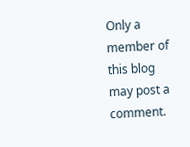Only a member of this blog may post a comment.